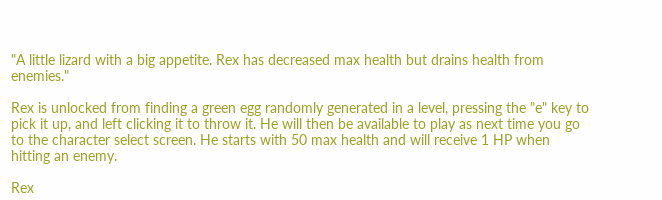"A little lizard with a big appetite. Rex has decreased max health but drains health from enemies."

Rex is unlocked from finding a green egg randomly generated in a level, pressing the "e" key to pick it up, and left clicking it to throw it. He will then be available to play as next time you go to the character select screen. He starts with 50 max health and will receive 1 HP when hitting an enemy.

Rex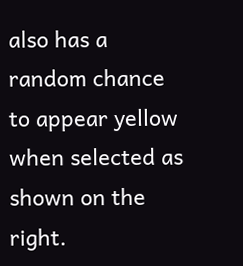also has a random chance to appear yellow when selected as shown on the right.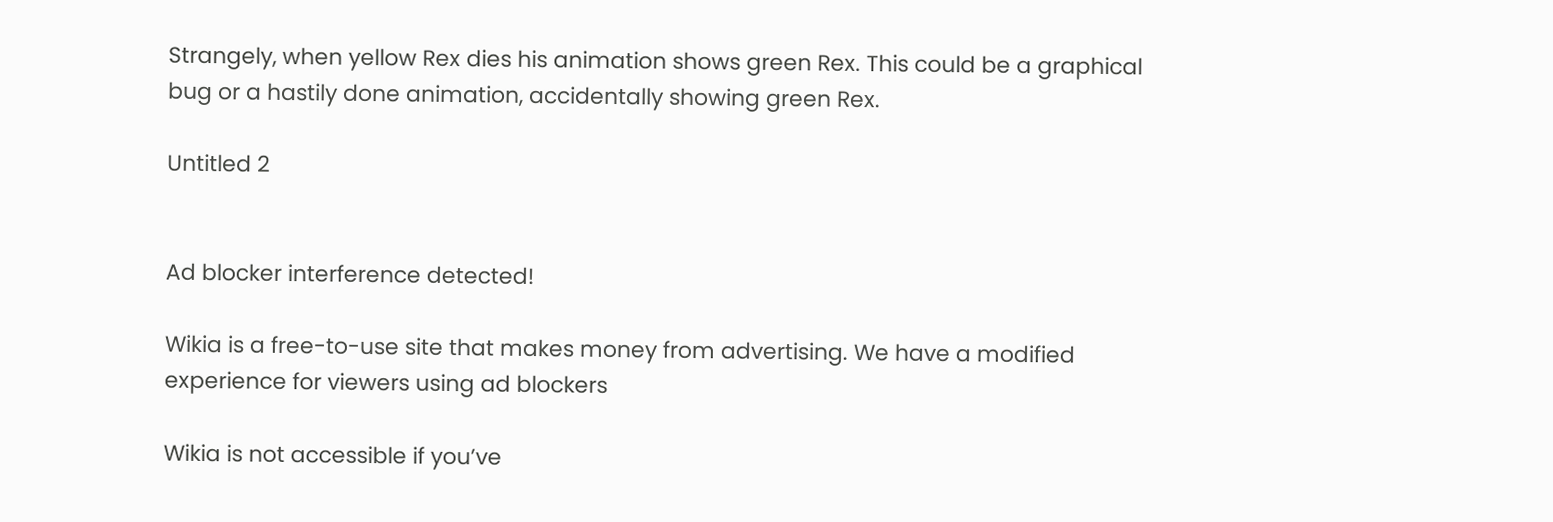Strangely, when yellow Rex dies his animation shows green Rex. This could be a graphical bug or a hastily done animation, accidentally showing green Rex.

Untitled 2


Ad blocker interference detected!

Wikia is a free-to-use site that makes money from advertising. We have a modified experience for viewers using ad blockers

Wikia is not accessible if you’ve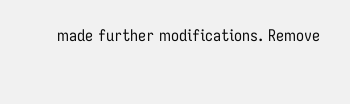made further modifications. Remove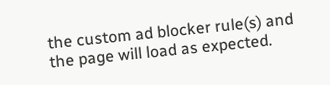the custom ad blocker rule(s) and the page will load as expected.